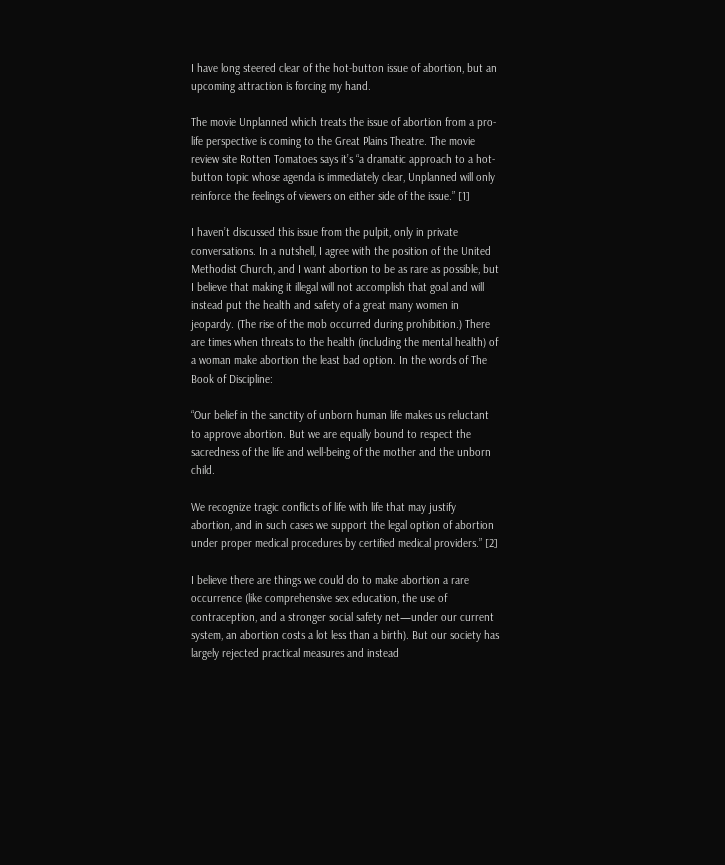I have long steered clear of the hot-button issue of abortion, but an upcoming attraction is forcing my hand.

The movie Unplanned which treats the issue of abortion from a pro-life perspective is coming to the Great Plains Theatre. The movie review site Rotten Tomatoes says it’s “a dramatic approach to a hot-button topic whose agenda is immediately clear, Unplanned will only reinforce the feelings of viewers on either side of the issue.” [1]

I haven’t discussed this issue from the pulpit, only in private conversations. In a nutshell, I agree with the position of the United Methodist Church, and I want abortion to be as rare as possible, but I believe that making it illegal will not accomplish that goal and will instead put the health and safety of a great many women in jeopardy. (The rise of the mob occurred during prohibition.) There are times when threats to the health (including the mental health) of a woman make abortion the least bad option. In the words of The Book of Discipline:

“Our belief in the sanctity of unborn human life makes us reluctant to approve abortion. But we are equally bound to respect the sacredness of the life and well-being of the mother and the unborn child.

We recognize tragic conflicts of life with life that may justify abortion, and in such cases we support the legal option of abortion under proper medical procedures by certified medical providers.” [2]

I believe there are things we could do to make abortion a rare occurrence (like comprehensive sex education, the use of contraception, and a stronger social safety net—under our current system, an abortion costs a lot less than a birth). But our society has largely rejected practical measures and instead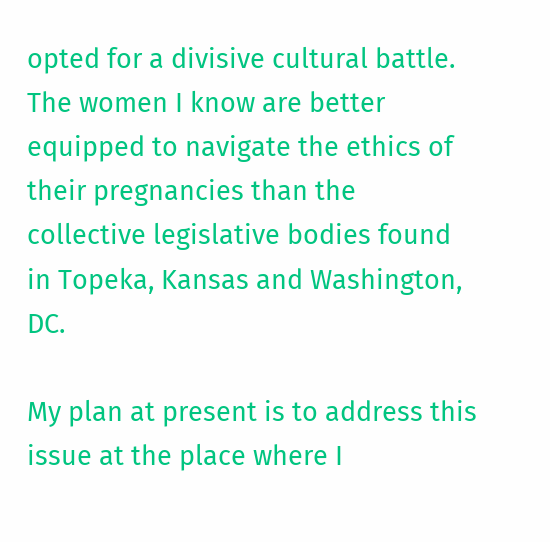opted for a divisive cultural battle. The women I know are better equipped to navigate the ethics of their pregnancies than the collective legislative bodies found in Topeka, Kansas and Washington, DC.

My plan at present is to address this issue at the place where I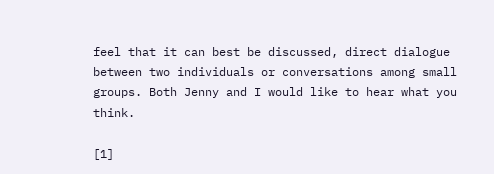feel that it can best be discussed, direct dialogue between two individuals or conversations among small groups. Both Jenny and I would like to hear what you think.

[1]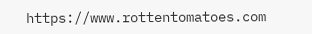https://www.rottentomatoes.com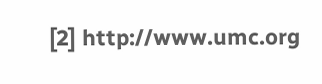[2] http://www.umc.org